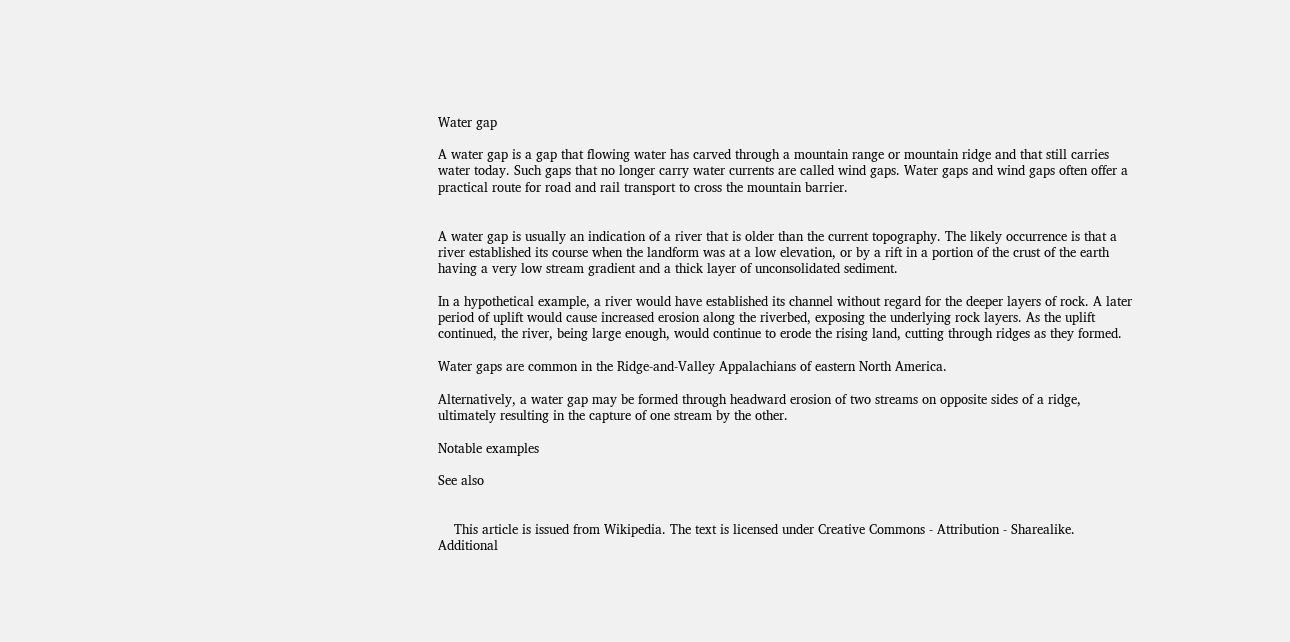Water gap

A water gap is a gap that flowing water has carved through a mountain range or mountain ridge and that still carries water today. Such gaps that no longer carry water currents are called wind gaps. Water gaps and wind gaps often offer a practical route for road and rail transport to cross the mountain barrier.


A water gap is usually an indication of a river that is older than the current topography. The likely occurrence is that a river established its course when the landform was at a low elevation, or by a rift in a portion of the crust of the earth having a very low stream gradient and a thick layer of unconsolidated sediment.

In a hypothetical example, a river would have established its channel without regard for the deeper layers of rock. A later period of uplift would cause increased erosion along the riverbed, exposing the underlying rock layers. As the uplift continued, the river, being large enough, would continue to erode the rising land, cutting through ridges as they formed.

Water gaps are common in the Ridge-and-Valley Appalachians of eastern North America.

Alternatively, a water gap may be formed through headward erosion of two streams on opposite sides of a ridge, ultimately resulting in the capture of one stream by the other.

Notable examples

See also


    This article is issued from Wikipedia. The text is licensed under Creative Commons - Attribution - Sharealike. Additional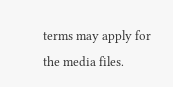terms may apply for the media files.